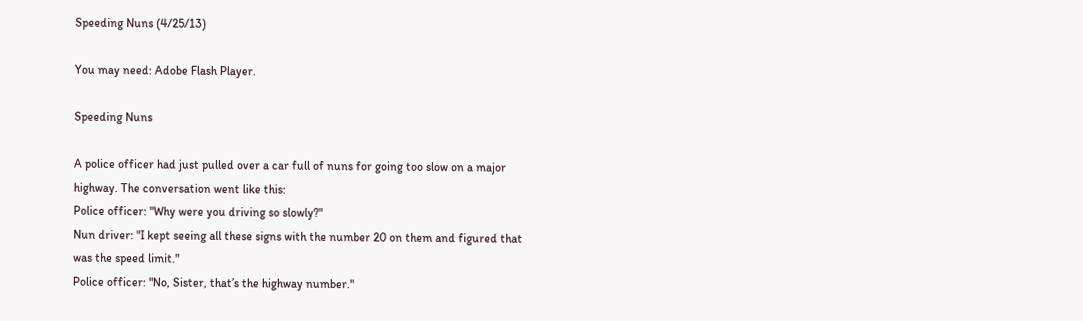Speeding Nuns (4/25/13)

You may need: Adobe Flash Player.

Speeding Nuns

A police officer had just pulled over a car full of nuns for going too slow on a major highway. The conversation went like this:
Police officer: "Why were you driving so slowly?"
Nun driver: "I kept seeing all these signs with the number 20 on them and figured that was the speed limit."
Police officer: "No, Sister, that’s the highway number."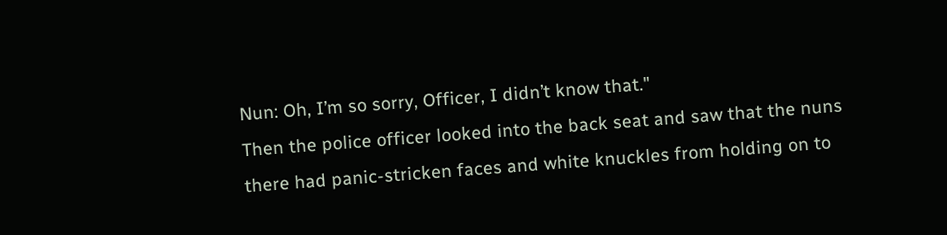Nun: Oh, I’m so sorry, Officer, I didn’t know that."
Then the police officer looked into the back seat and saw that the nuns there had panic-stricken faces and white knuckles from holding on to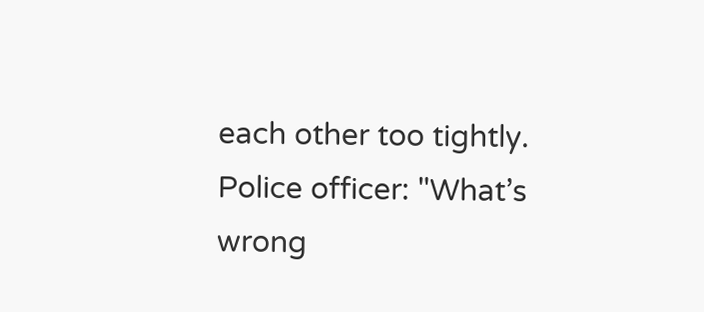each other too tightly.
Police officer: "What’s wrong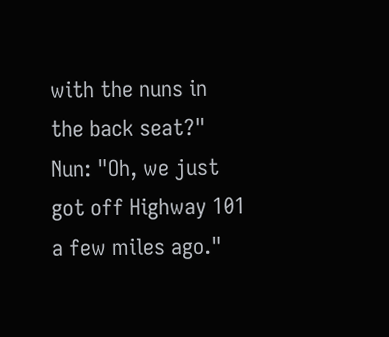with the nuns in the back seat?"
Nun: "Oh, we just got off Highway 101 a few miles ago."